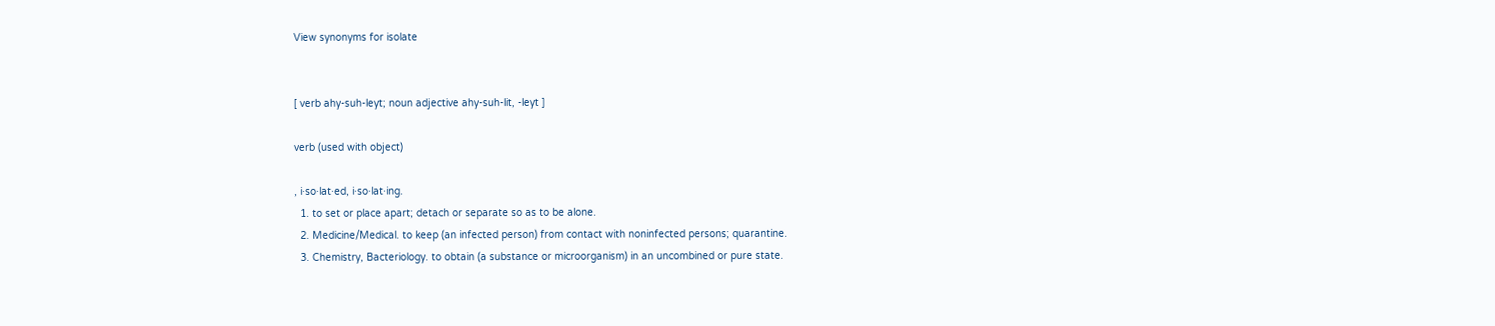View synonyms for isolate


[ verb ahy-suh-leyt; noun adjective ahy-suh-lit, -leyt ]

verb (used with object)

, i·so·lat·ed, i·so·lat·ing.
  1. to set or place apart; detach or separate so as to be alone.
  2. Medicine/Medical. to keep (an infected person) from contact with noninfected persons; quarantine.
  3. Chemistry, Bacteriology. to obtain (a substance or microorganism) in an uncombined or pure state.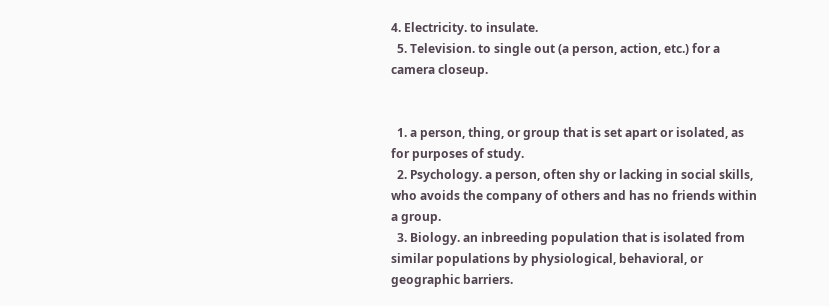4. Electricity. to insulate.
  5. Television. to single out (a person, action, etc.) for a camera closeup.


  1. a person, thing, or group that is set apart or isolated, as for purposes of study.
  2. Psychology. a person, often shy or lacking in social skills, who avoids the company of others and has no friends within a group.
  3. Biology. an inbreeding population that is isolated from similar populations by physiological, behavioral, or geographic barriers.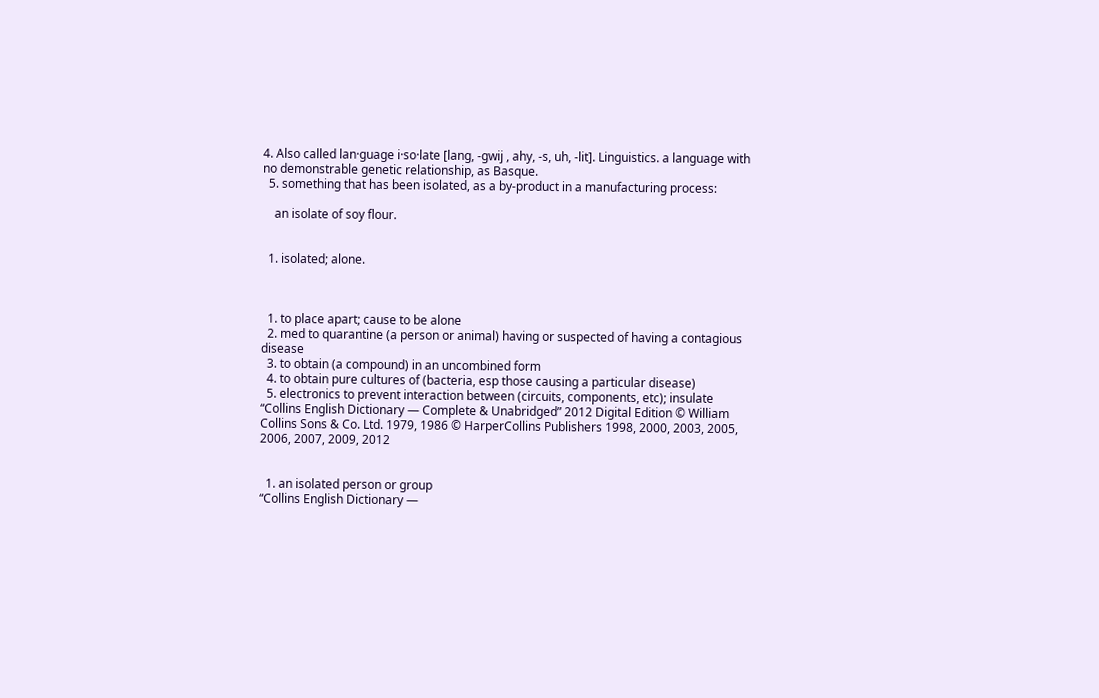4. Also called lan·guage i·so·late [lang, -gwij , ahy, -s, uh, -lit]. Linguistics. a language with no demonstrable genetic relationship, as Basque.
  5. something that has been isolated, as a by-product in a manufacturing process:

    an isolate of soy flour.


  1. isolated; alone.



  1. to place apart; cause to be alone
  2. med to quarantine (a person or animal) having or suspected of having a contagious disease
  3. to obtain (a compound) in an uncombined form
  4. to obtain pure cultures of (bacteria, esp those causing a particular disease)
  5. electronics to prevent interaction between (circuits, components, etc); insulate
“Collins English Dictionary — Complete & Unabridged” 2012 Digital Edition © William Collins Sons & Co. Ltd. 1979, 1986 © HarperCollins Publishers 1998, 2000, 2003, 2005, 2006, 2007, 2009, 2012


  1. an isolated person or group
“Collins English Dictionary —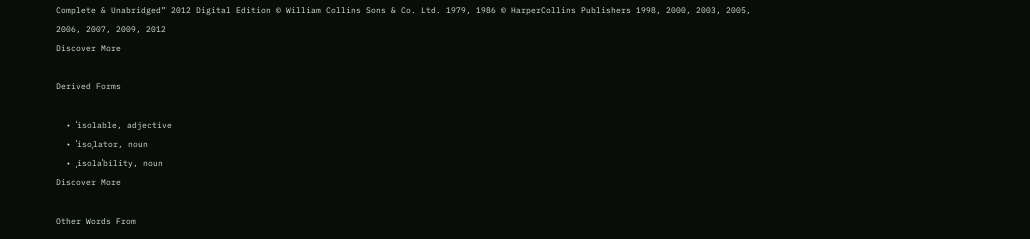Complete & Unabridged” 2012 Digital Edition © William Collins Sons & Co. Ltd. 1979, 1986 © HarperCollins Publishers 1998, 2000, 2003, 2005, 2006, 2007, 2009, 2012
Discover More

Derived Forms

  • ˈisolable, adjective
  • ˈisoˌlator, noun
  • ˌisolaˈbility, noun
Discover More

Other Words From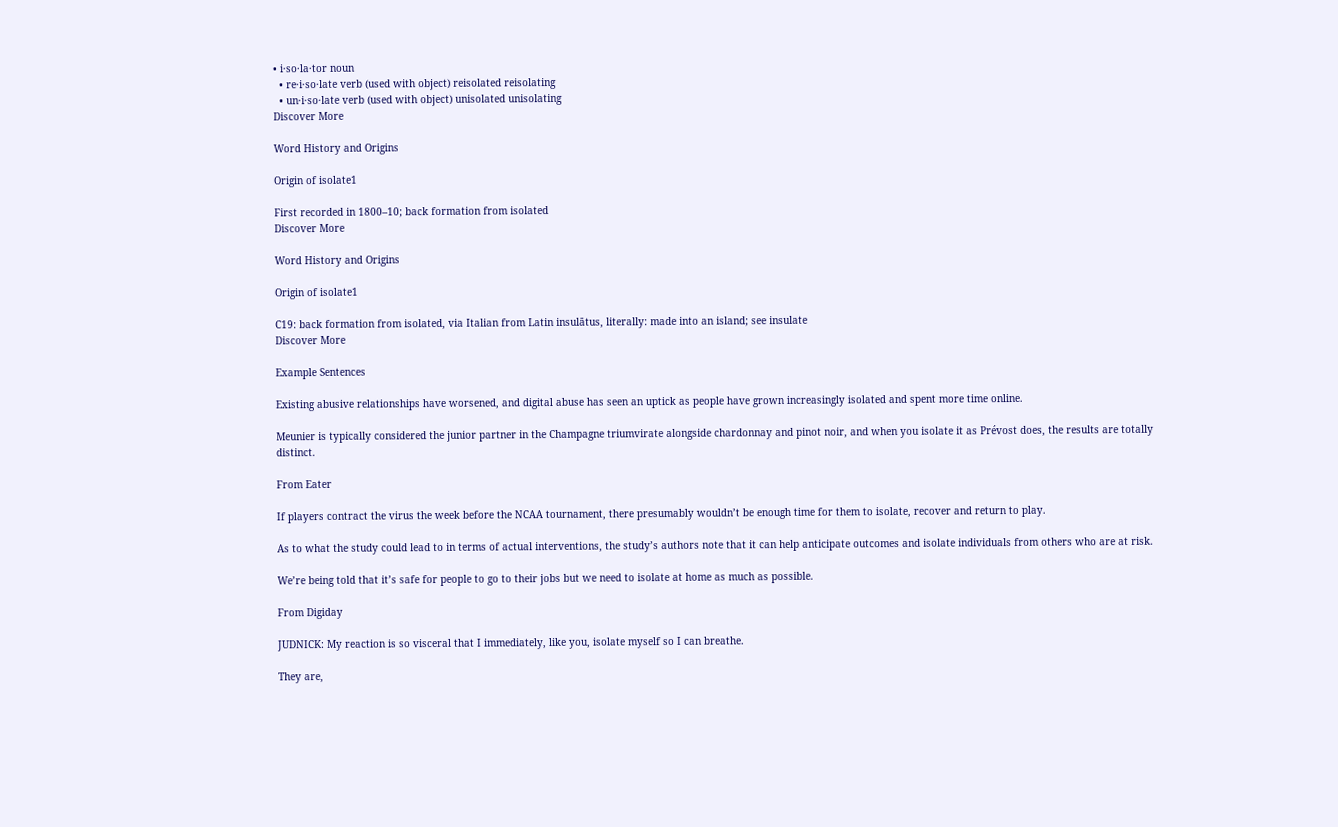• i·so·la·tor noun
  • re·i·so·late verb (used with object) reisolated reisolating
  • un·i·so·late verb (used with object) unisolated unisolating
Discover More

Word History and Origins

Origin of isolate1

First recorded in 1800–10; back formation from isolated
Discover More

Word History and Origins

Origin of isolate1

C19: back formation from isolated, via Italian from Latin insulātus, literally: made into an island; see insulate
Discover More

Example Sentences

Existing abusive relationships have worsened, and digital abuse has seen an uptick as people have grown increasingly isolated and spent more time online.

Meunier is typically considered the junior partner in the Champagne triumvirate alongside chardonnay and pinot noir, and when you isolate it as Prévost does, the results are totally distinct.

From Eater

If players contract the virus the week before the NCAA tournament, there presumably wouldn’t be enough time for them to isolate, recover and return to play.

As to what the study could lead to in terms of actual interventions, the study’s authors note that it can help anticipate outcomes and isolate individuals from others who are at risk.

We’re being told that it’s safe for people to go to their jobs but we need to isolate at home as much as possible.

From Digiday

JUDNICK: My reaction is so visceral that I immediately, like you, isolate myself so I can breathe.

They are,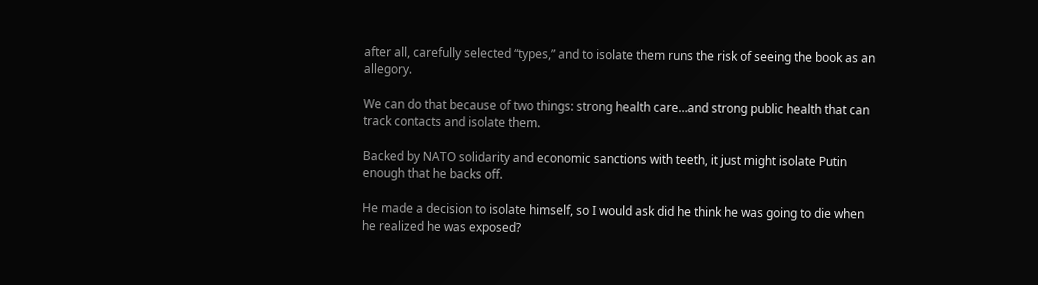after all, carefully selected “types,” and to isolate them runs the risk of seeing the book as an allegory.

We can do that because of two things: strong health care…and strong public health that can track contacts and isolate them.

Backed by NATO solidarity and economic sanctions with teeth, it just might isolate Putin enough that he backs off.

He made a decision to isolate himself, so I would ask did he think he was going to die when he realized he was exposed?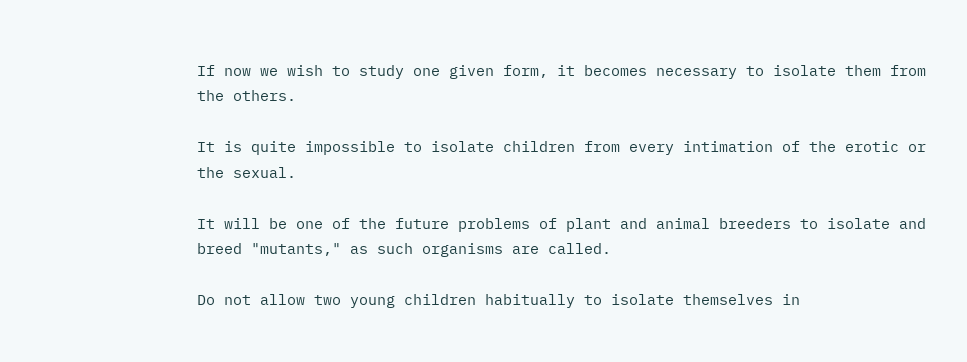If now we wish to study one given form, it becomes necessary to isolate them from the others.

It is quite impossible to isolate children from every intimation of the erotic or the sexual.

It will be one of the future problems of plant and animal breeders to isolate and breed "mutants," as such organisms are called.

Do not allow two young children habitually to isolate themselves in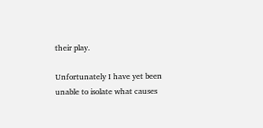their play.

Unfortunately I have yet been unable to isolate what causes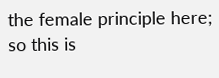the female principle here; so this is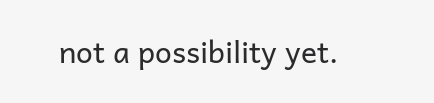not a possibility yet.